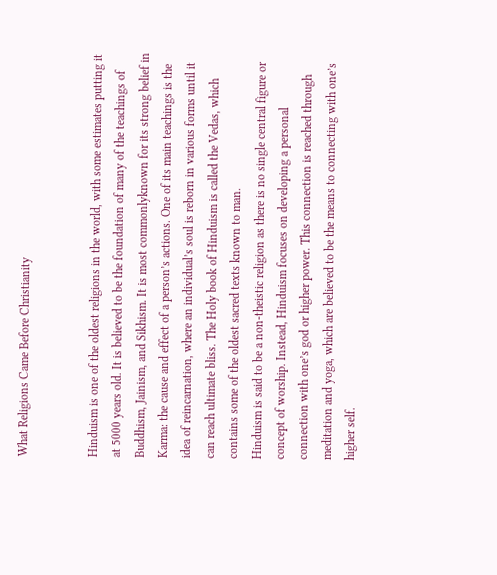What Religions Came Before Christianity


Hinduism is one of the oldest religions in the world, with some estimates putting it at 5000 years old. It is believed to be the foundation of many of the teachings of Buddhism, Jainism, and Sikhism. It is most commonlyknown for its strong belief in Karma: the cause and effect of a person’s actions. One of its main teachings is the idea of reincarnation, where an individual’s soul is reborn in various forms until it can reach ultimate bliss. The Holy book of Hinduism is called the Vedas, which contains some of the oldest sacred texts known to man.
Hinduism is said to be a non-theistic religion as there is no single central figure or concept of worship. Instead, Hinduism focuses on developing a personal connection with one’s god or higher power. This connection is reached through meditation and yoga, which are believed to be the means to connecting with one’s higher self.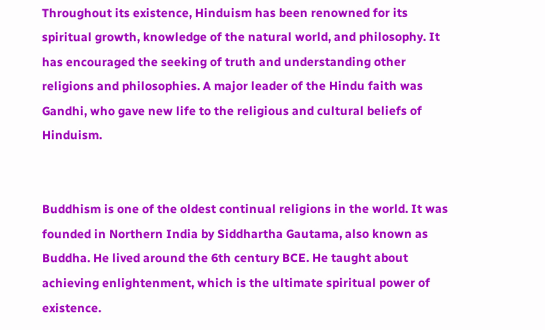Throughout its existence, Hinduism has been renowned for its spiritual growth, knowledge of the natural world, and philosophy. It has encouraged the seeking of truth and understanding other religions and philosophies. A major leader of the Hindu faith was Gandhi, who gave new life to the religious and cultural beliefs of Hinduism.


Buddhism is one of the oldest continual religions in the world. It was founded in Northern India by Siddhartha Gautama, also known as Buddha. He lived around the 6th century BCE. He taught about achieving enlightenment, which is the ultimate spiritual power of existence.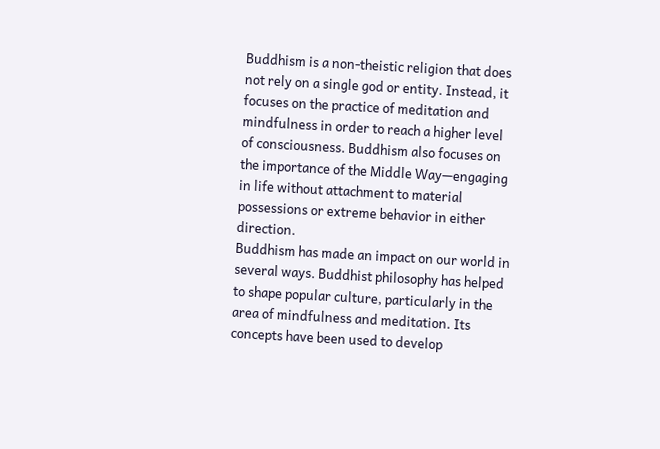Buddhism is a non-theistic religion that does not rely on a single god or entity. Instead, it focuses on the practice of meditation and mindfulness in order to reach a higher level of consciousness. Buddhism also focuses on the importance of the Middle Way—engaging in life without attachment to material possessions or extreme behavior in either direction.
Buddhism has made an impact on our world in several ways. Buddhist philosophy has helped to shape popular culture, particularly in the area of mindfulness and meditation. Its concepts have been used to develop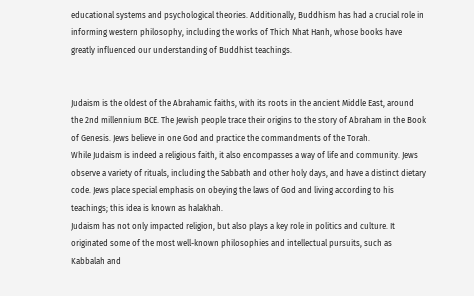educational systems and psychological theories. Additionally, Buddhism has had a crucial role in informing western philosophy, including the works of Thich Nhat Hanh, whose books have greatly influenced our understanding of Buddhist teachings.


Judaism is the oldest of the Abrahamic faiths, with its roots in the ancient Middle East, around the 2nd millennium BCE. The Jewish people trace their origins to the story of Abraham in the Book of Genesis. Jews believe in one God and practice the commandments of the Torah.
While Judaism is indeed a religious faith, it also encompasses a way of life and community. Jews observe a variety of rituals, including the Sabbath and other holy days, and have a distinct dietary code. Jews place special emphasis on obeying the laws of God and living according to his teachings; this idea is known as halakhah.
Judaism has not only impacted religion, but also plays a key role in politics and culture. It originated some of the most well-known philosophies and intellectual pursuits, such as Kabbalah and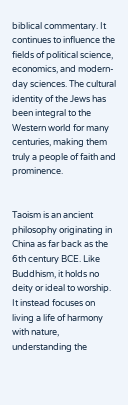biblical commentary. It continues to influence the fields of political science, economics, and modern-day sciences. The cultural identity of the Jews has been integral to the Western world for many centuries, making them truly a people of faith and prominence.


Taoism is an ancient philosophy originating in China as far back as the 6th century BCE. Like Buddhism, it holds no deity or ideal to worship. It instead focuses on living a life of harmony with nature, understanding the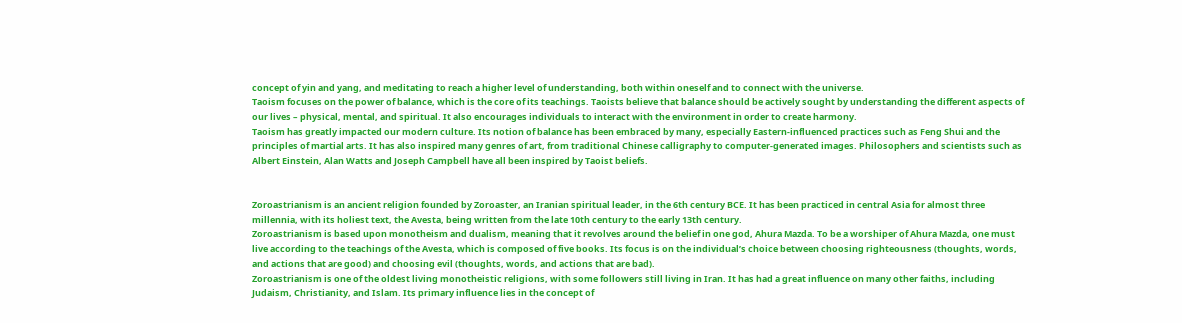concept of yin and yang, and meditating to reach a higher level of understanding, both within oneself and to connect with the universe.
Taoism focuses on the power of balance, which is the core of its teachings. Taoists believe that balance should be actively sought by understanding the different aspects of our lives – physical, mental, and spiritual. It also encourages individuals to interact with the environment in order to create harmony.
Taoism has greatly impacted our modern culture. Its notion of balance has been embraced by many, especially Eastern-influenced practices such as Feng Shui and the principles of martial arts. It has also inspired many genres of art, from traditional Chinese calligraphy to computer-generated images. Philosophers and scientists such as Albert Einstein, Alan Watts and Joseph Campbell have all been inspired by Taoist beliefs.


Zoroastrianism is an ancient religion founded by Zoroaster, an Iranian spiritual leader, in the 6th century BCE. It has been practiced in central Asia for almost three millennia, with its holiest text, the Avesta, being written from the late 10th century to the early 13th century.
Zoroastrianism is based upon monotheism and dualism, meaning that it revolves around the belief in one god, Ahura Mazda. To be a worshiper of Ahura Mazda, one must live according to the teachings of the Avesta, which is composed of five books. Its focus is on the individual’s choice between choosing righteousness (thoughts, words, and actions that are good) and choosing evil (thoughts, words, and actions that are bad).
Zoroastrianism is one of the oldest living monotheistic religions, with some followers still living in Iran. It has had a great influence on many other faiths, including Judaism, Christianity, and Islam. Its primary influence lies in the concept of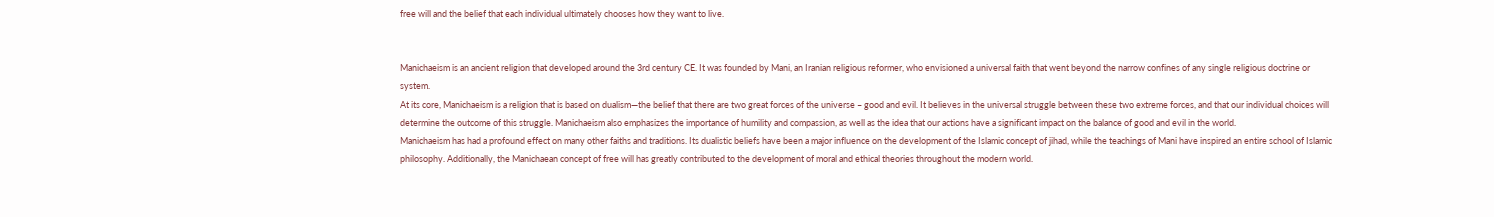free will and the belief that each individual ultimately chooses how they want to live.


Manichaeism is an ancient religion that developed around the 3rd century CE. It was founded by Mani, an Iranian religious reformer, who envisioned a universal faith that went beyond the narrow confines of any single religious doctrine or system.
At its core, Manichaeism is a religion that is based on dualism—the belief that there are two great forces of the universe – good and evil. It believes in the universal struggle between these two extreme forces, and that our individual choices will determine the outcome of this struggle. Manichaeism also emphasizes the importance of humility and compassion, as well as the idea that our actions have a significant impact on the balance of good and evil in the world.
Manichaeism has had a profound effect on many other faiths and traditions. Its dualistic beliefs have been a major influence on the development of the Islamic concept of jihad, while the teachings of Mani have inspired an entire school of Islamic philosophy. Additionally, the Manichaean concept of free will has greatly contributed to the development of moral and ethical theories throughout the modern world.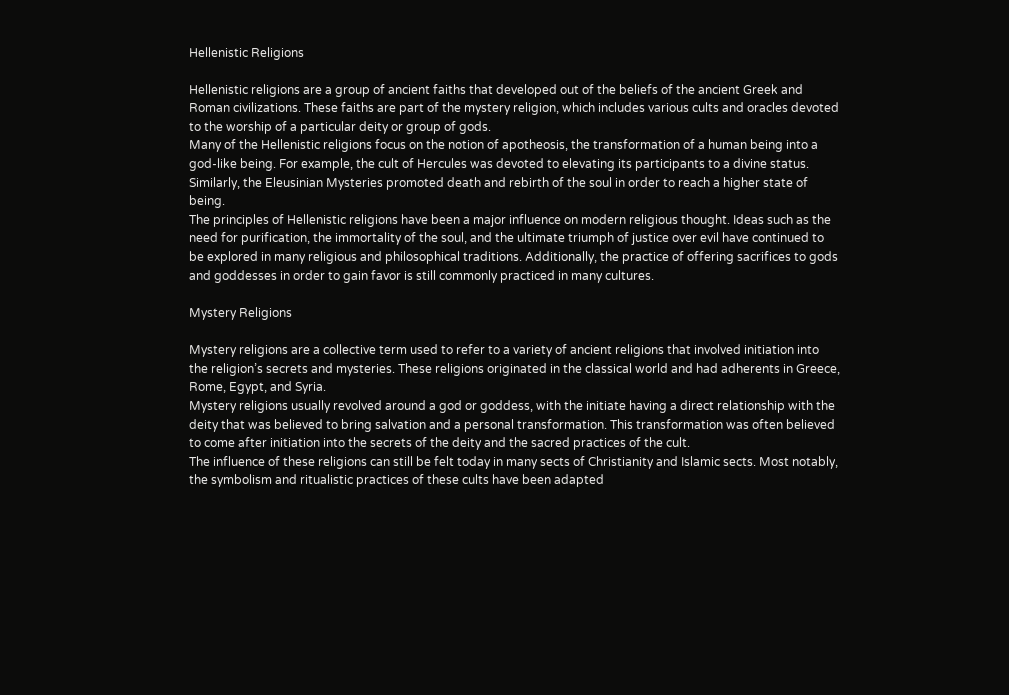Hellenistic Religions

Hellenistic religions are a group of ancient faiths that developed out of the beliefs of the ancient Greek and Roman civilizations. These faiths are part of the mystery religion, which includes various cults and oracles devoted to the worship of a particular deity or group of gods.
Many of the Hellenistic religions focus on the notion of apotheosis, the transformation of a human being into a god-like being. For example, the cult of Hercules was devoted to elevating its participants to a divine status. Similarly, the Eleusinian Mysteries promoted death and rebirth of the soul in order to reach a higher state of being.
The principles of Hellenistic religions have been a major influence on modern religious thought. Ideas such as the need for purification, the immortality of the soul, and the ultimate triumph of justice over evil have continued to be explored in many religious and philosophical traditions. Additionally, the practice of offering sacrifices to gods and goddesses in order to gain favor is still commonly practiced in many cultures.

Mystery Religions

Mystery religions are a collective term used to refer to a variety of ancient religions that involved initiation into the religion’s secrets and mysteries. These religions originated in the classical world and had adherents in Greece, Rome, Egypt, and Syria.
Mystery religions usually revolved around a god or goddess, with the initiate having a direct relationship with the deity that was believed to bring salvation and a personal transformation. This transformation was often believed to come after initiation into the secrets of the deity and the sacred practices of the cult.
The influence of these religions can still be felt today in many sects of Christianity and Islamic sects. Most notably, the symbolism and ritualistic practices of these cults have been adapted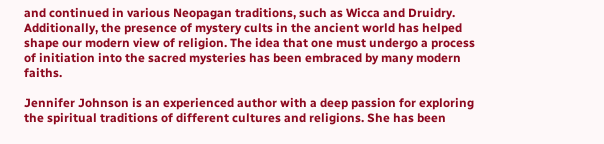and continued in various Neopagan traditions, such as Wicca and Druidry. Additionally, the presence of mystery cults in the ancient world has helped shape our modern view of religion. The idea that one must undergo a process of initiation into the sacred mysteries has been embraced by many modern faiths.

Jennifer Johnson is an experienced author with a deep passion for exploring the spiritual traditions of different cultures and religions. She has been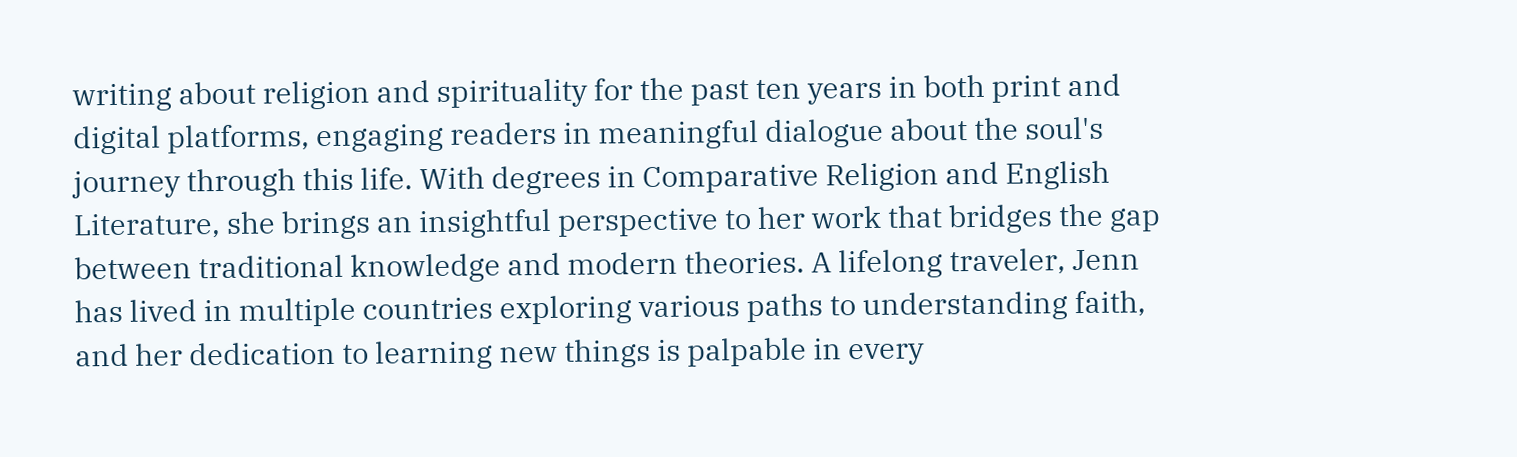writing about religion and spirituality for the past ten years in both print and digital platforms, engaging readers in meaningful dialogue about the soul's journey through this life. With degrees in Comparative Religion and English Literature, she brings an insightful perspective to her work that bridges the gap between traditional knowledge and modern theories. A lifelong traveler, Jenn has lived in multiple countries exploring various paths to understanding faith, and her dedication to learning new things is palpable in every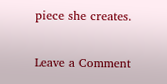piece she creates.

Leave a Comment